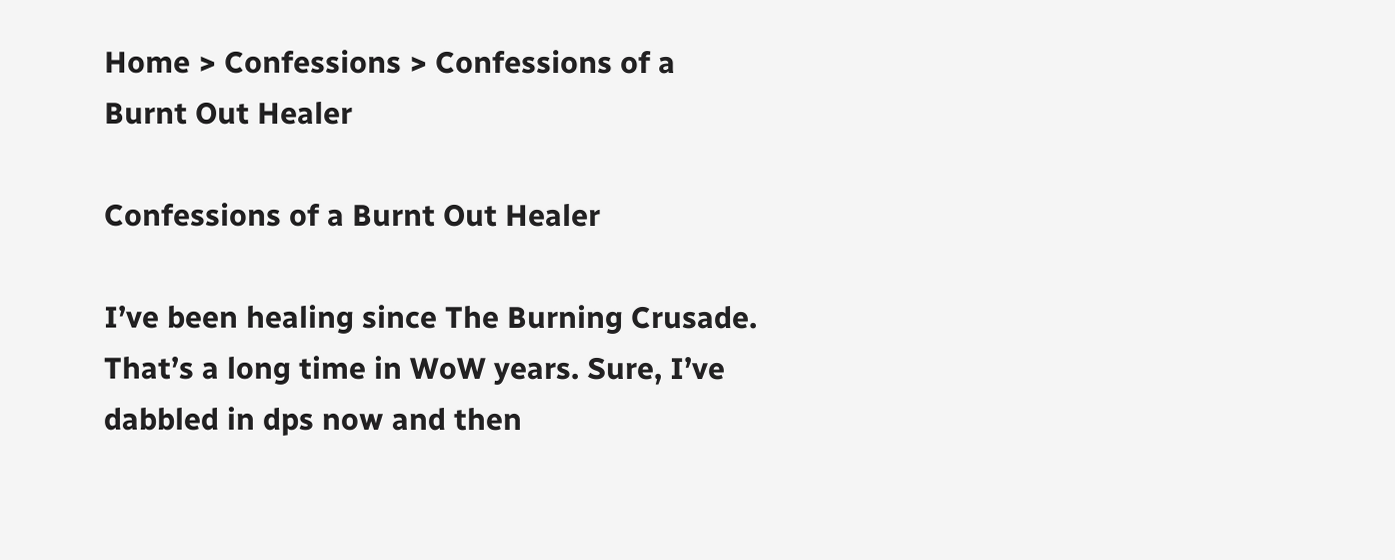Home > Confessions > Confessions of a Burnt Out Healer

Confessions of a Burnt Out Healer

I’ve been healing since The Burning Crusade. That’s a long time in WoW years. Sure, I’ve dabbled in dps now and then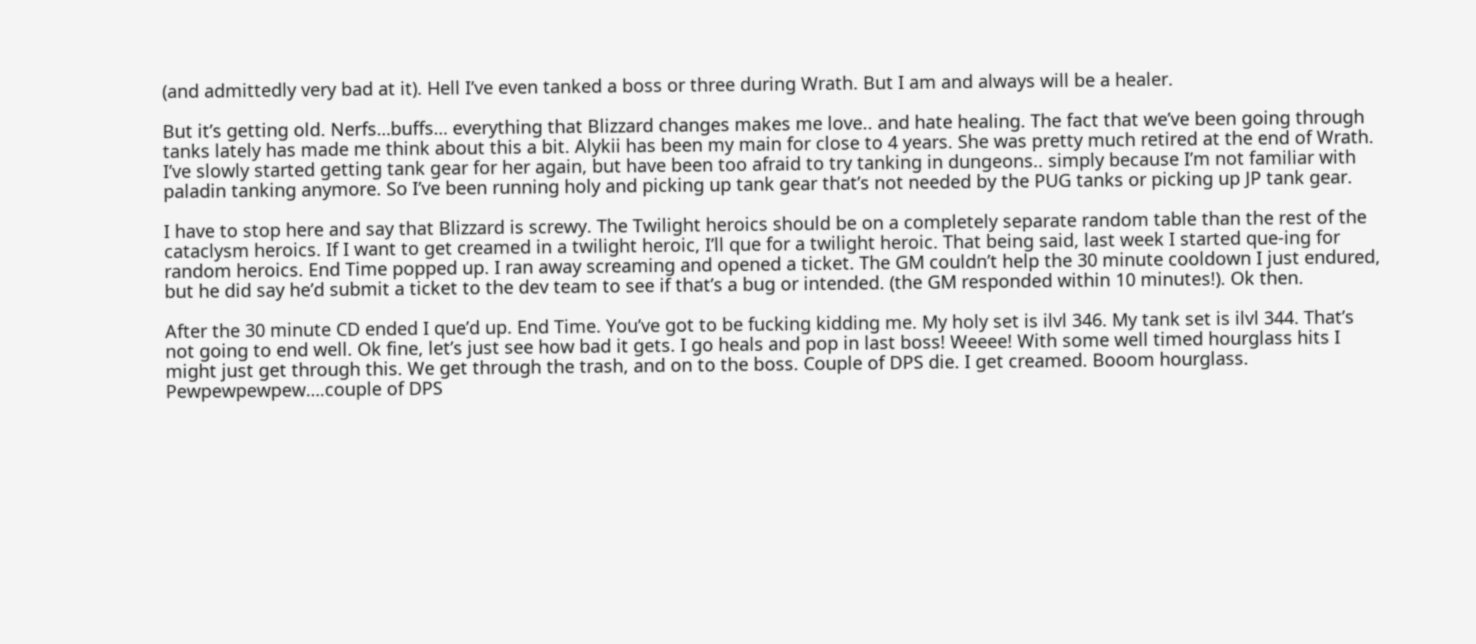(and admittedly very bad at it). Hell I’ve even tanked a boss or three during Wrath. But I am and always will be a healer.

But it’s getting old. Nerfs…buffs… everything that Blizzard changes makes me love.. and hate healing. The fact that we’ve been going through tanks lately has made me think about this a bit. Alykii has been my main for close to 4 years. She was pretty much retired at the end of Wrath. I’ve slowly started getting tank gear for her again, but have been too afraid to try tanking in dungeons.. simply because I’m not familiar with paladin tanking anymore. So I’ve been running holy and picking up tank gear that’s not needed by the PUG tanks or picking up JP tank gear.

I have to stop here and say that Blizzard is screwy. The Twilight heroics should be on a completely separate random table than the rest of the cataclysm heroics. If I want to get creamed in a twilight heroic, I’ll que for a twilight heroic. That being said, last week I started que-ing for random heroics. End Time popped up. I ran away screaming and opened a ticket. The GM couldn’t help the 30 minute cooldown I just endured, but he did say he’d submit a ticket to the dev team to see if that’s a bug or intended. (the GM responded within 10 minutes!). Ok then.

After the 30 minute CD ended I que’d up. End Time. You’ve got to be fucking kidding me. My holy set is ilvl 346. My tank set is ilvl 344. That’s not going to end well. Ok fine, let’s just see how bad it gets. I go heals and pop in last boss! Weeee! With some well timed hourglass hits I might just get through this. We get through the trash, and on to the boss. Couple of DPS die. I get creamed. Booom hourglass. Pewpewpewpew….couple of DPS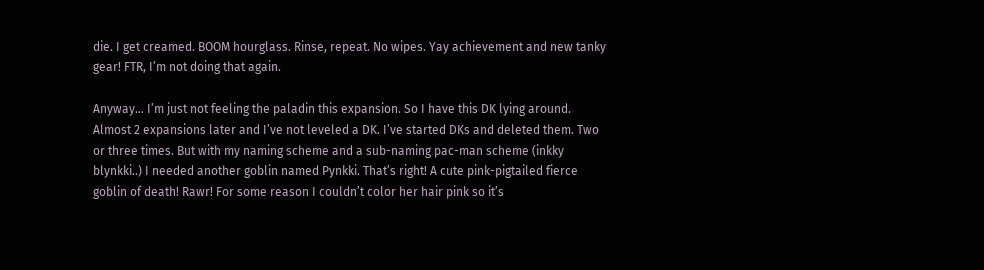die. I get creamed. BOOM hourglass. Rinse, repeat. No wipes. Yay achievement and new tanky gear! FTR, I’m not doing that again.

Anyway… I’m just not feeling the paladin this expansion. So I have this DK lying around. Almost 2 expansions later and I’ve not leveled a DK. I’ve started DKs and deleted them. Two or three times. But with my naming scheme and a sub-naming pac-man scheme (inkky blynkki..) I needed another goblin named Pynkki. That’s right! A cute pink-pigtailed fierce goblin of death! Rawr! For some reason I couldn’t color her hair pink so it’s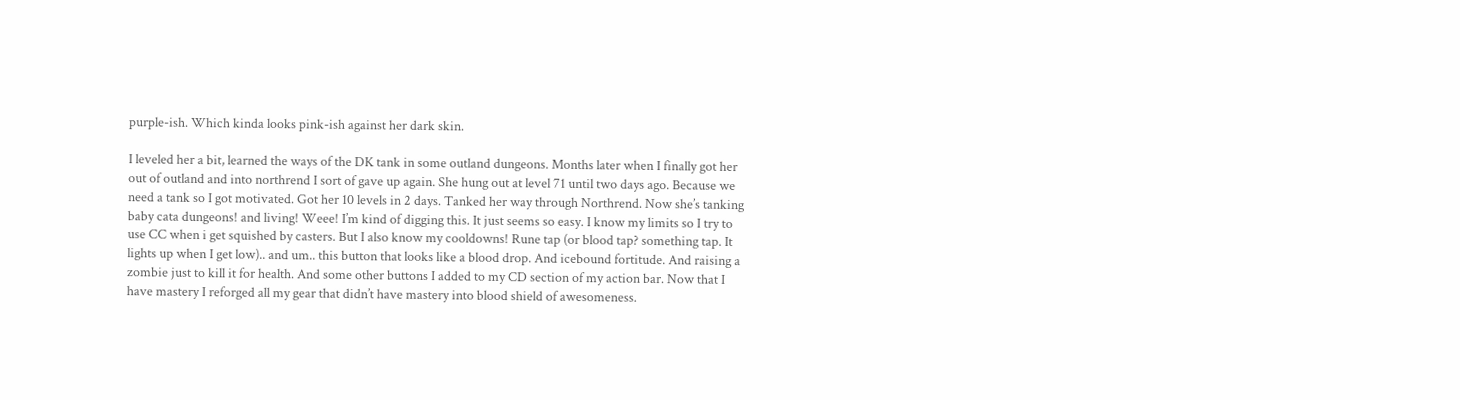purple-ish. Which kinda looks pink-ish against her dark skin.

I leveled her a bit, learned the ways of the DK tank in some outland dungeons. Months later when I finally got her out of outland and into northrend I sort of gave up again. She hung out at level 71 until two days ago. Because we need a tank so I got motivated. Got her 10 levels in 2 days. Tanked her way through Northrend. Now she’s tanking baby cata dungeons! and living! Weee! I’m kind of digging this. It just seems so easy. I know my limits so I try to use CC when i get squished by casters. But I also know my cooldowns! Rune tap (or blood tap? something tap. It lights up when I get low).. and um.. this button that looks like a blood drop. And icebound fortitude. And raising a zombie just to kill it for health. And some other buttons I added to my CD section of my action bar. Now that I have mastery I reforged all my gear that didn’t have mastery into blood shield of awesomeness.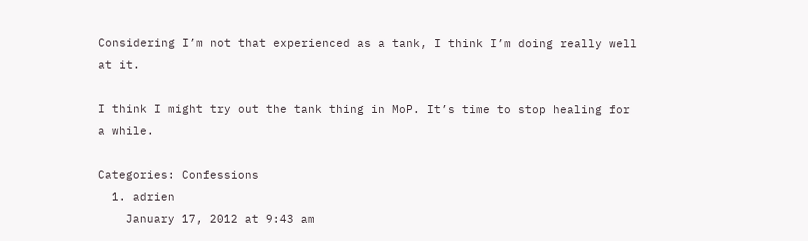Considering I’m not that experienced as a tank, I think I’m doing really well at it.

I think I might try out the tank thing in MoP. It’s time to stop healing for a while.

Categories: Confessions
  1. adrien
    January 17, 2012 at 9:43 am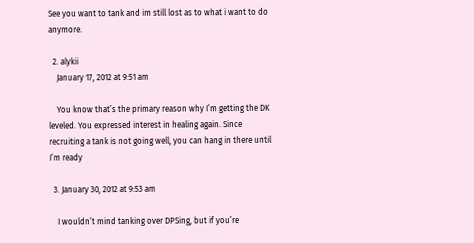See you want to tank and im still lost as to what i want to do anymore.

  2. alykii
    January 17, 2012 at 9:51 am

    You know that’s the primary reason why I’m getting the DK leveled. You expressed interest in healing again. Since recruiting a tank is not going well, you can hang in there until I’m ready

  3. January 30, 2012 at 9:53 am

    I wouldn’t mind tanking over DPSing, but if you’re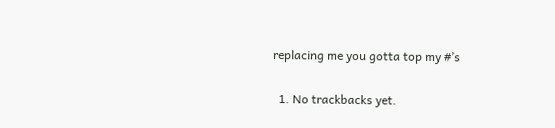replacing me you gotta top my #’s

  1. No trackbacks yet.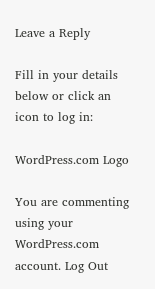Leave a Reply

Fill in your details below or click an icon to log in:

WordPress.com Logo

You are commenting using your WordPress.com account. Log Out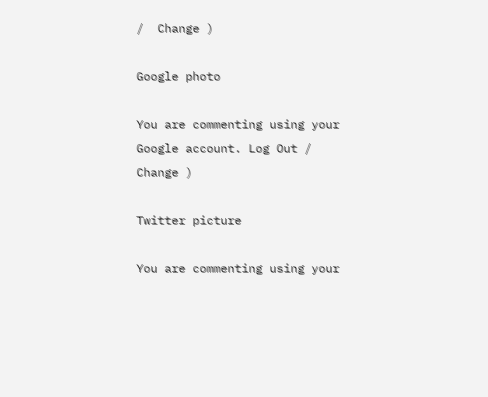/  Change )

Google photo

You are commenting using your Google account. Log Out /  Change )

Twitter picture

You are commenting using your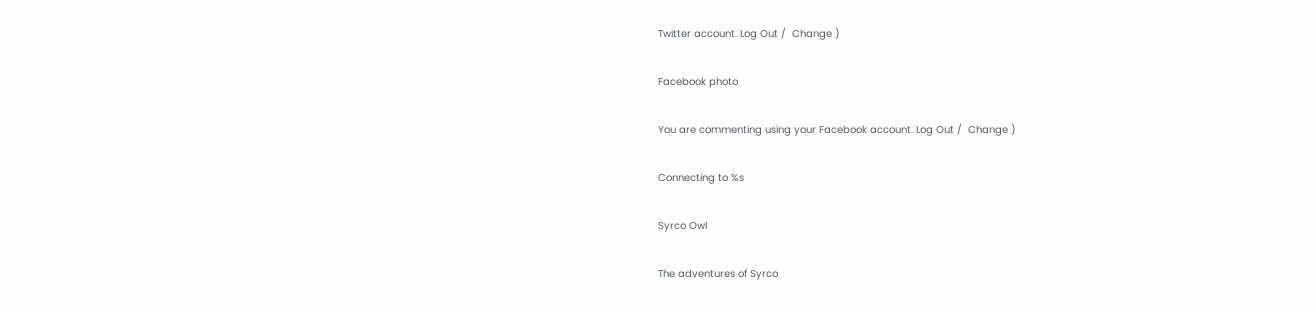Twitter account. Log Out /  Change )

Facebook photo

You are commenting using your Facebook account. Log Out /  Change )

Connecting to %s

Syrco Owl

The adventures of Syrco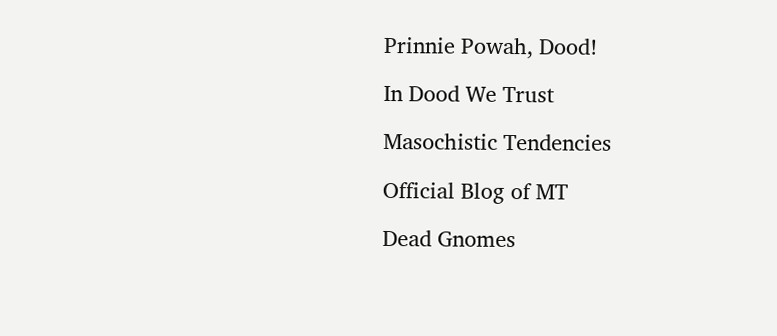Prinnie Powah, Dood!

In Dood We Trust

Masochistic Tendencies

Official Blog of MT

Dead Gnomes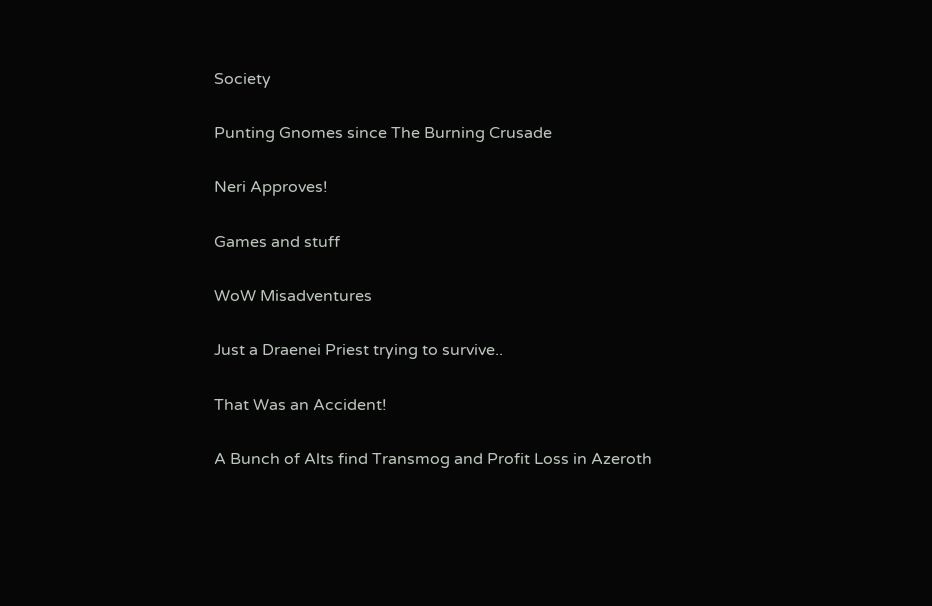Society

Punting Gnomes since The Burning Crusade

Neri Approves!

Games and stuff

WoW Misadventures

Just a Draenei Priest trying to survive..

That Was an Accident!

A Bunch of Alts find Transmog and Profit Loss in Azeroth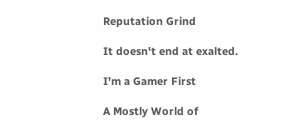Reputation Grind

It doesn't end at exalted.

I'm a Gamer First

A Mostly World of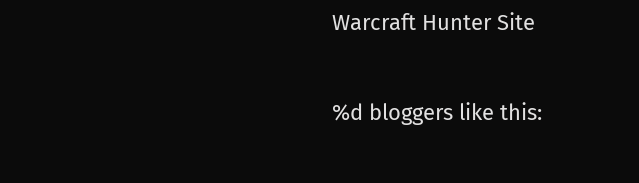Warcraft Hunter Site

%d bloggers like this: